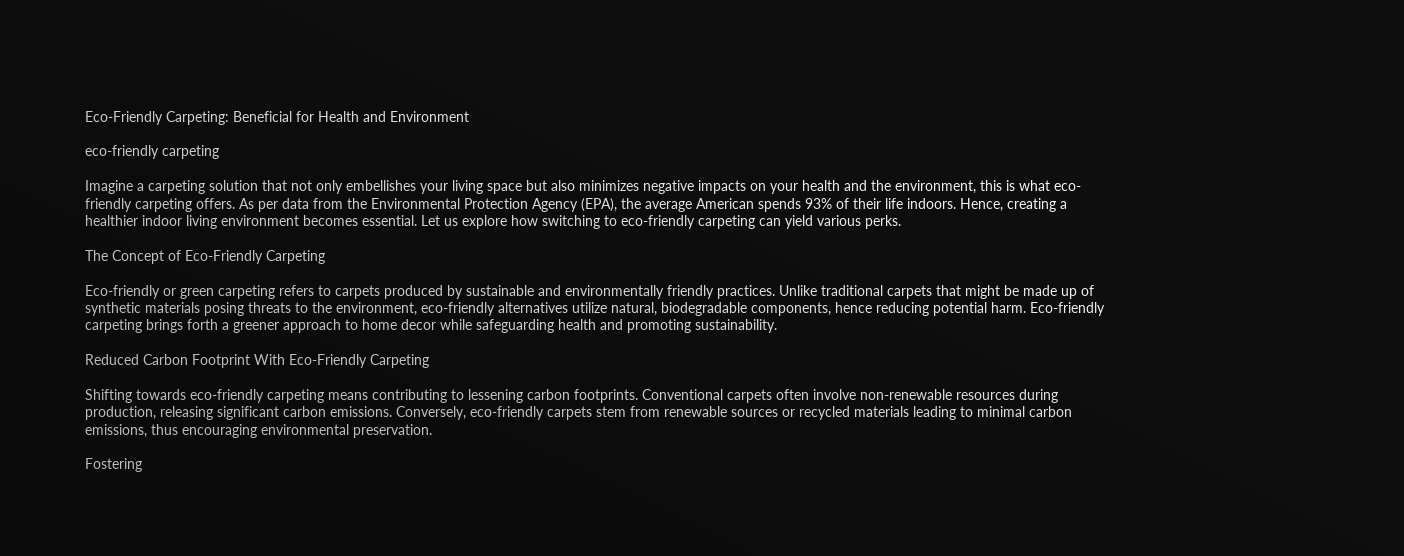Eco-Friendly Carpeting: Beneficial for Health and Environment

eco-friendly carpeting

Imagine a carpeting solution that not only embellishes your living space but also minimizes negative impacts on your health and the environment, this is what eco-friendly carpeting offers. As per data from the Environmental Protection Agency (EPA), the average American spends 93% of their life indoors. Hence, creating a healthier indoor living environment becomes essential. Let us explore how switching to eco-friendly carpeting can yield various perks.

The Concept of Eco-Friendly Carpeting

Eco-friendly or green carpeting refers to carpets produced by sustainable and environmentally friendly practices. Unlike traditional carpets that might be made up of synthetic materials posing threats to the environment, eco-friendly alternatives utilize natural, biodegradable components, hence reducing potential harm. Eco-friendly carpeting brings forth a greener approach to home decor while safeguarding health and promoting sustainability.

Reduced Carbon Footprint With Eco-Friendly Carpeting

Shifting towards eco-friendly carpeting means contributing to lessening carbon footprints. Conventional carpets often involve non-renewable resources during production, releasing significant carbon emissions. Conversely, eco-friendly carpets stem from renewable sources or recycled materials leading to minimal carbon emissions, thus encouraging environmental preservation.

Fostering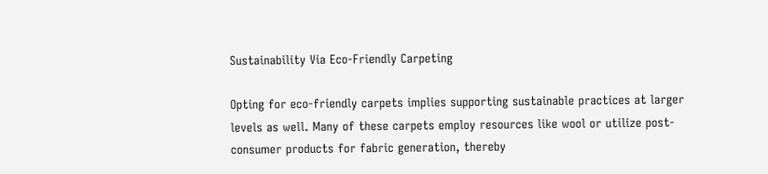Sustainability Via Eco-Friendly Carpeting

Opting for eco-friendly carpets implies supporting sustainable practices at larger levels as well. Many of these carpets employ resources like wool or utilize post-consumer products for fabric generation, thereby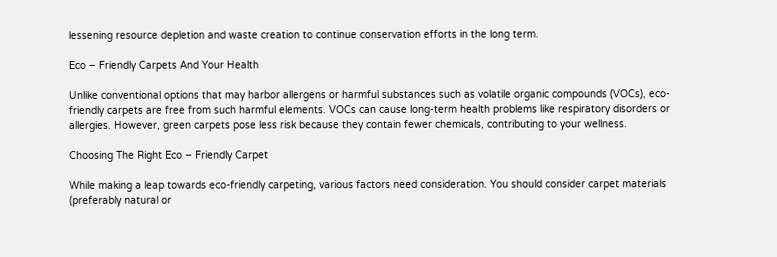lessening resource depletion and waste creation to continue conservation efforts in the long term.

Eco – Friendly Carpets And Your Health

Unlike conventional options that may harbor allergens or harmful substances such as volatile organic compounds (VOCs), eco-friendly carpets are free from such harmful elements. VOCs can cause long-term health problems like respiratory disorders or allergies. However, green carpets pose less risk because they contain fewer chemicals, contributing to your wellness.

Choosing The Right Eco – Friendly Carpet

While making a leap towards eco-friendly carpeting, various factors need consideration. You should consider carpet materials (preferably natural or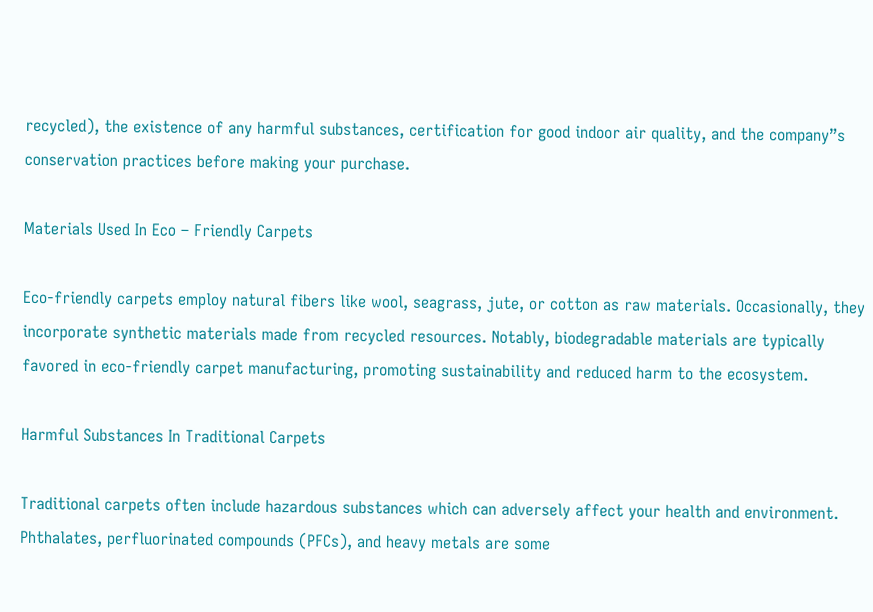recycled), the existence of any harmful substances, certification for good indoor air quality, and the company”s conservation practices before making your purchase.

Materials Used In Eco – Friendly Carpets

Eco-friendly carpets employ natural fibers like wool, seagrass, jute, or cotton as raw materials. Occasionally, they incorporate synthetic materials made from recycled resources. Notably, biodegradable materials are typically favored in eco-friendly carpet manufacturing, promoting sustainability and reduced harm to the ecosystem.

Harmful Substances In Traditional Carpets

Traditional carpets often include hazardous substances which can adversely affect your health and environment. Phthalates, perfluorinated compounds (PFCs), and heavy metals are some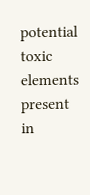potential toxic elements present in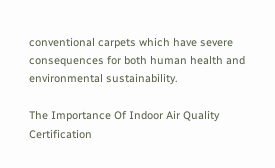conventional carpets which have severe consequences for both human health and environmental sustainability.

The Importance Of Indoor Air Quality Certification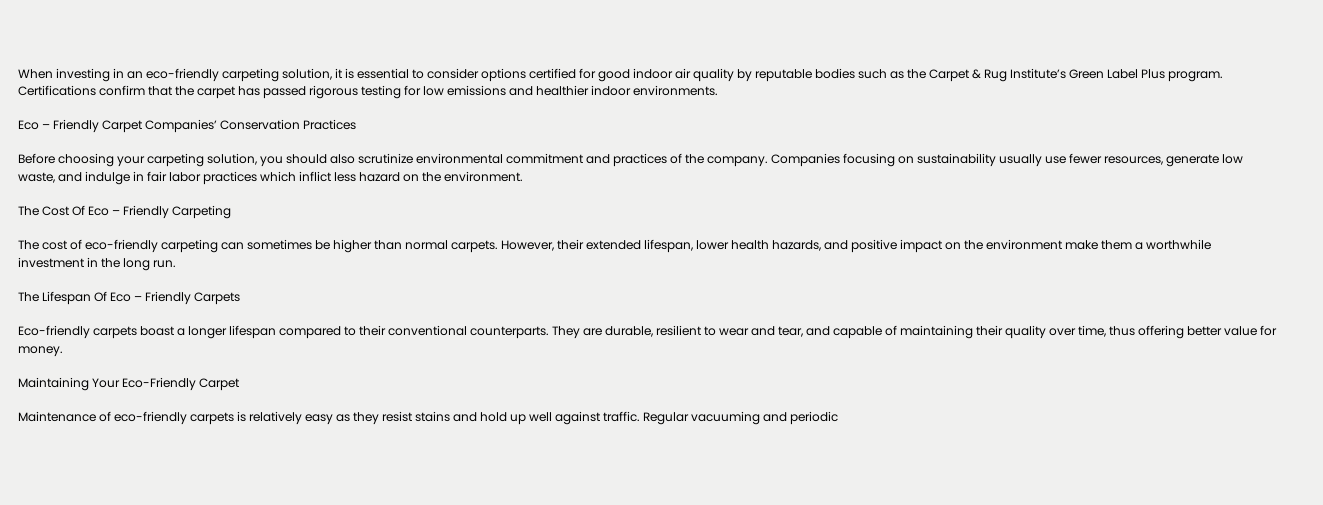When investing in an eco-friendly carpeting solution, it is essential to consider options certified for good indoor air quality by reputable bodies such as the Carpet & Rug Institute’s Green Label Plus program. Certifications confirm that the carpet has passed rigorous testing for low emissions and healthier indoor environments.

Eco – Friendly Carpet Companies’ Conservation Practices

Before choosing your carpeting solution, you should also scrutinize environmental commitment and practices of the company. Companies focusing on sustainability usually use fewer resources, generate low waste, and indulge in fair labor practices which inflict less hazard on the environment.

The Cost Of Eco – Friendly Carpeting

The cost of eco-friendly carpeting can sometimes be higher than normal carpets. However, their extended lifespan, lower health hazards, and positive impact on the environment make them a worthwhile investment in the long run.

The Lifespan Of Eco – Friendly Carpets

Eco-friendly carpets boast a longer lifespan compared to their conventional counterparts. They are durable, resilient to wear and tear, and capable of maintaining their quality over time, thus offering better value for money.

Maintaining Your Eco-Friendly Carpet

Maintenance of eco-friendly carpets is relatively easy as they resist stains and hold up well against traffic. Regular vacuuming and periodic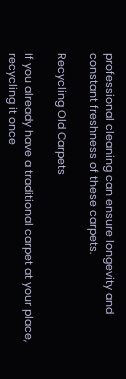professional cleaning can ensure longevity and constant freshness of these carpets.

Recycling Old Carpets

If you already have a traditional carpet at your place, recycling it once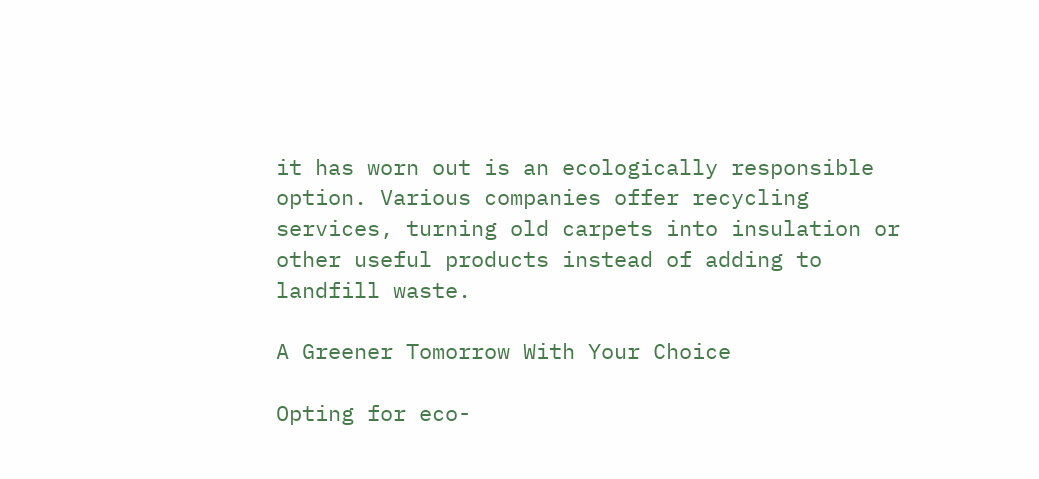it has worn out is an ecologically responsible option. Various companies offer recycling services, turning old carpets into insulation or other useful products instead of adding to landfill waste.

A Greener Tomorrow With Your Choice

Opting for eco-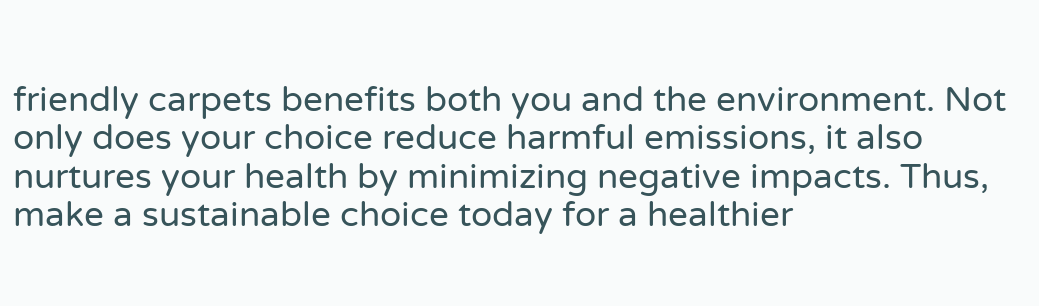friendly carpets benefits both you and the environment. Not only does your choice reduce harmful emissions, it also nurtures your health by minimizing negative impacts. Thus, make a sustainable choice today for a healthier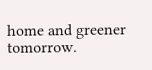home and greener tomorrow.